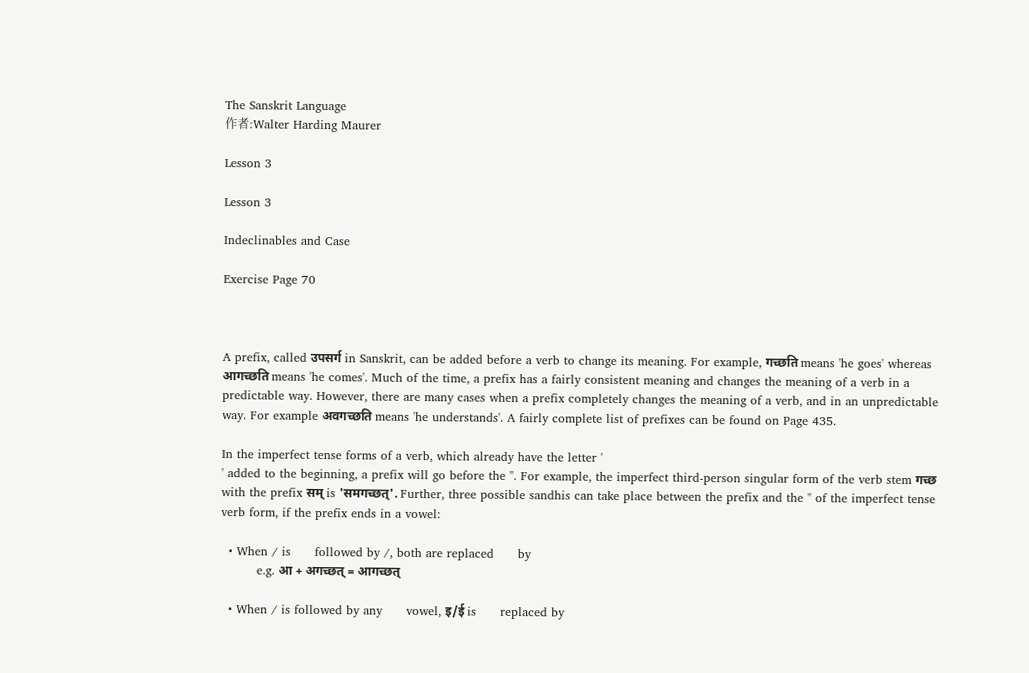The Sanskrit Language
作者:Walter Harding Maurer

Lesson 3

Lesson 3

Indeclinables and Case

Exercise Page 70



A prefix, called उपसर्ग in Sanskrit, can be added before a verb to change its meaning. For example, गच्छति means 'he goes' whereas आगच्छति means 'he comes'. Much of the time, a prefix has a fairly consistent meaning and changes the meaning of a verb in a predictable way. However, there are many cases when a prefix completely changes the meaning of a verb, and in an unpredictable way. For example अवगच्छति means 'he understands'. A fairly complete list of prefixes can be found on Page 435.

In the imperfect tense forms of a verb, which already have the letter '
' added to the beginning, a prefix will go before the ''. For example, the imperfect third-person singular form of the verb stem गच्छ with the prefix सम् is 'समगच्छत्'. Further, three possible sandhis can take place between the prefix and the '' of the imperfect tense verb form, if the prefix ends in a vowel:

  • When / is      followed by /, both are replaced      by
         e.g. आ + अगच्छत् = आगच्छत्

  • When / is followed by any      vowel, इ/ई is      replaced by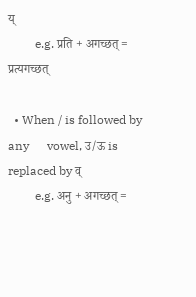य्
         e.g. प्रति + अगच्छत् = प्रत्यगच्छत्

  • When / is followed by any      vowel, उ/ऊ is      replaced by व्
         e.g. अनु + अगच्छत् =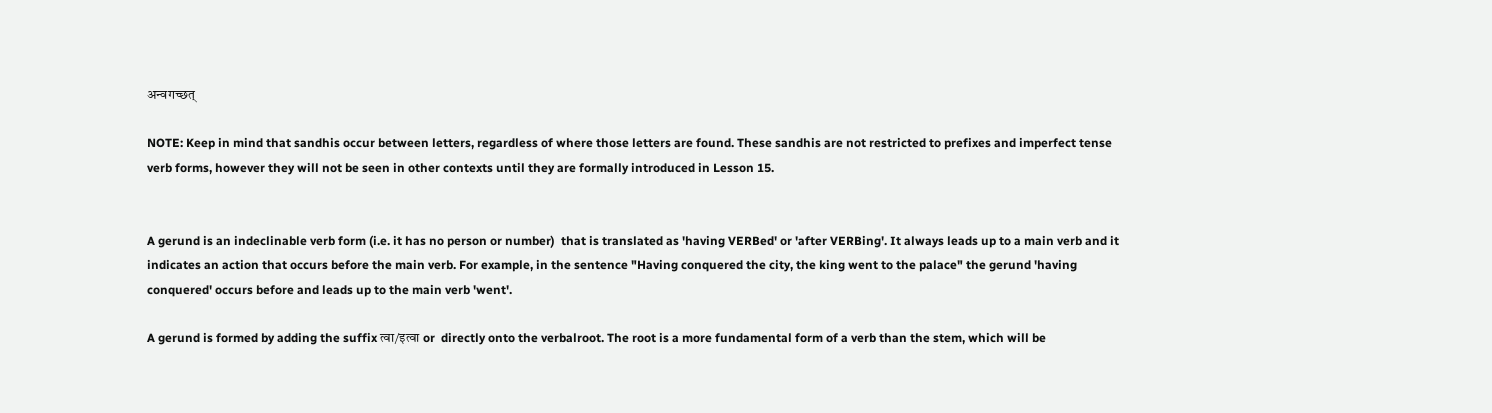अन्वगच्छत्

NOTE: Keep in mind that sandhis occur between letters, regardless of where those letters are found. These sandhis are not restricted to prefixes and imperfect tense verb forms, however they will not be seen in other contexts until they are formally introduced in Lesson 15.


A gerund is an indeclinable verb form (i.e. it has no person or number)  that is translated as 'having VERBed' or 'after VERBing'. It always leads up to a main verb and it indicates an action that occurs before the main verb. For example, in the sentence "Having conquered the city, the king went to the palace" the gerund 'having conquered' occurs before and leads up to the main verb 'went'.

A gerund is formed by adding the suffix त्वा/इत्वा or  directly onto the verbalroot. The root is a more fundamental form of a verb than the stem, which will be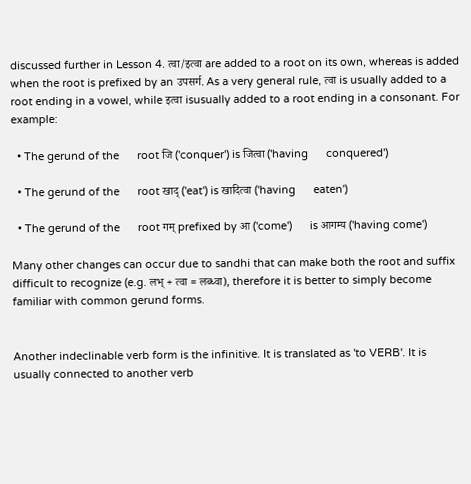discussed further in Lesson 4. त्वा/इत्वा are added to a root on its own, whereas is added when the root is prefixed by an उपसर्ग. As a very general rule, त्वा is usually added to a root ending in a vowel, while इत्वा isusually added to a root ending in a consonant. For example:

  • The gerund of the      root जि ('conquer') is जित्वा ('having      conquered')

  • The gerund of the      root खाद् ('eat') is खादित्वा ('having      eaten')

  • The gerund of the      root गम् prefixed by आ ('come')      is आगम्य ('having come')

Many other changes can occur due to sandhi that can make both the root and suffix difficult to recognize (e.g. लभ् + त्वा = लब्ध्वा), therefore it is better to simply become familiar with common gerund forms.


Another indeclinable verb form is the infinitive. It is translated as 'to VERB'. It is usually connected to another verb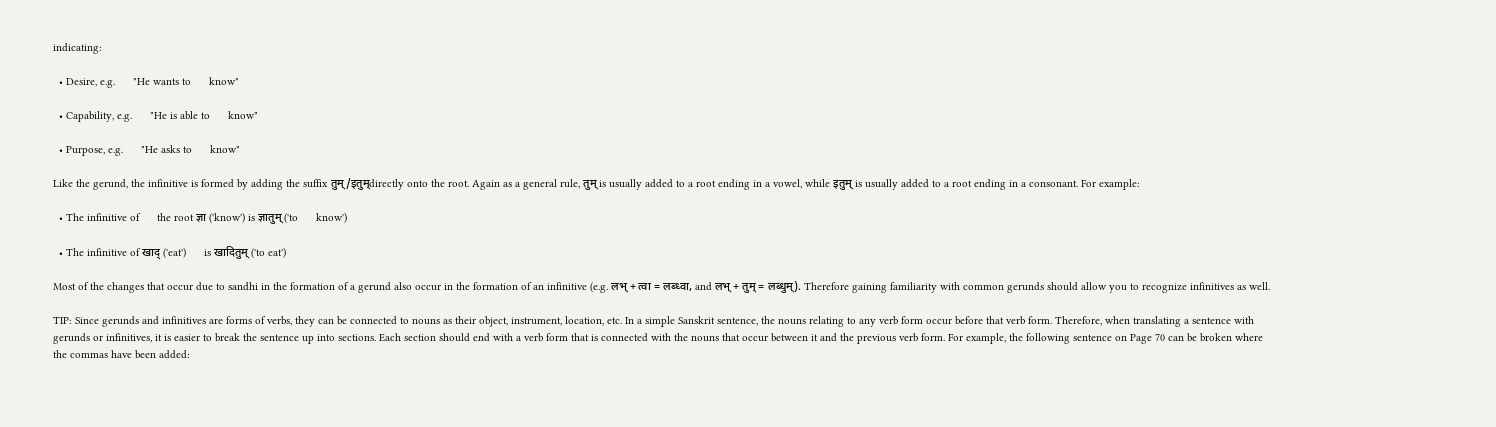indicating:

  • Desire, e.g.      "He wants to      know"

  • Capability, e.g.      "He is able to      know"

  • Purpose, e.g.      "He asks to      know"

Like the gerund, the infinitive is formed by adding the suffix तुम्/इतुम्directly onto the root. Again as a general rule, तुम् is usually added to a root ending in a vowel, while इतुम् is usually added to a root ending in a consonant. For example:

  • The infinitive of      the root ज्ञा ('know') is ज्ञातुम् ('to      know')

  • The infinitive of खाद् ('eat')      is खादितुम् ('to eat')

Most of the changes that occur due to sandhi in the formation of a gerund also occur in the formation of an infinitive (e.g. लभ् + त्वा = लब्ध्वा, and लभ् + तुम् = लब्धुम्). Therefore gaining familiarity with common gerunds should allow you to recognize infinitives as well.

TIP: Since gerunds and infinitives are forms of verbs, they can be connected to nouns as their object, instrument, location, etc. In a simple Sanskrit sentence, the nouns relating to any verb form occur before that verb form. Therefore, when translating a sentence with gerunds or infinitives, it is easier to break the sentence up into sections. Each section should end with a verb form that is connected with the nouns that occur between it and the previous verb form. For example, the following sentence on Page 70 can be broken where the commas have been added: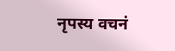नृपस्य वचनं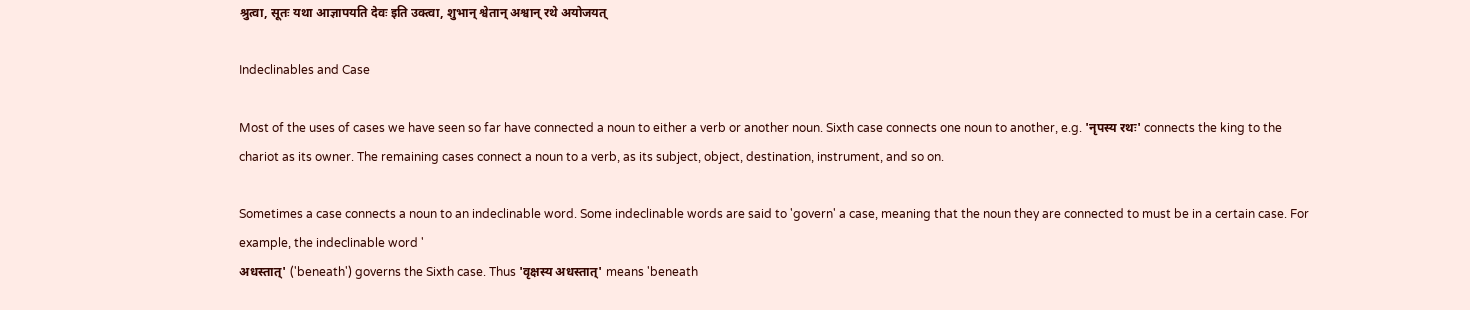श्रुत्वा, सूतः यथा आज्ञापयति देवः इति उक्त्वा, शुभान् श्वेतान् अश्वान् रथे अयोजयत्

Indeclinables and Case

Most of the uses of cases we have seen so far have connected a noun to either a verb or another noun. Sixth case connects one noun to another, e.g. 'नृपस्य रथः' connects the king to the chariot as its owner. The remaining cases connect a noun to a verb, as its subject, object, destination, instrument, and so on.

Sometimes a case connects a noun to an indeclinable word. Some indeclinable words are said to 'govern' a case, meaning that the noun they are connected to must be in a certain case. For example, the indeclinable word '
अधस्तात्' ('beneath') governs the Sixth case. Thus 'वृक्षस्य अधस्तात्' means 'beneath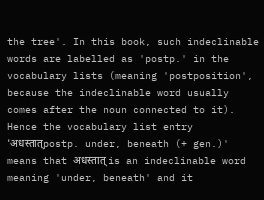the tree'. In this book, such indeclinable words are labelled as 'postp.' in the vocabulary lists (meaning 'postposition', because the indeclinable word usually comes after the noun connected to it). Hence the vocabulary list entry 'अधस्तात्postp. under, beneath (+ gen.)' means that अधस्तात् is an indeclinable word meaning 'under, beneath' and it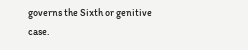governs the Sixth or genitive case.